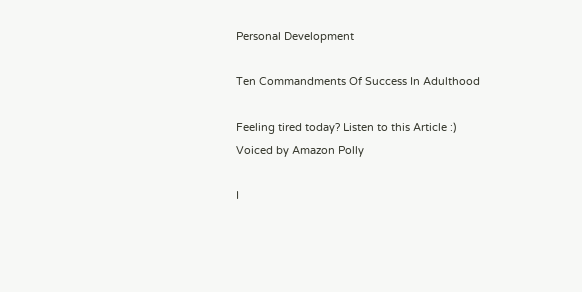Personal Development

Ten Commandments Of Success In Adulthood

Feeling tired today? Listen to this Article :)
Voiced by Amazon Polly

I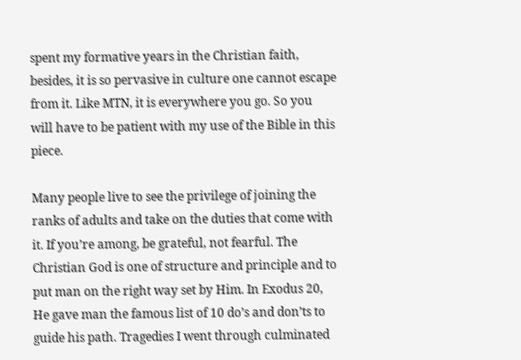spent my formative years in the Christian faith, besides, it is so pervasive in culture one cannot escape from it. Like MTN, it is everywhere you go. So you will have to be patient with my use of the Bible in this piece.

Many people live to see the privilege of joining the ranks of adults and take on the duties that come with it. If you’re among, be grateful, not fearful. The Christian God is one of structure and principle and to put man on the right way set by Him. In Exodus 20, He gave man the famous list of 10 do’s and don’ts to guide his path. Tragedies I went through culminated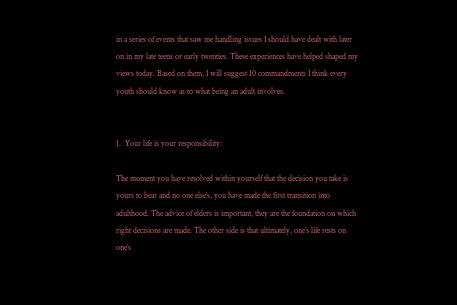in a series of events that saw me handling issues I should have dealt with later on in my late teens or early twenties. These experiences have helped shaped my views today. Based on them, I will suggest 10 commandments I think every youth should know as to what being an adult involves.


1.  Your life is your responsibility:

The moment you have resolved within yourself that the decision you take is yours to bear and no one else’s, you have made the first transition into adulthood. The advice of elders is important, they are the foundation on which right decisions are made. The other side is that ultimately, one’s life rests on one’s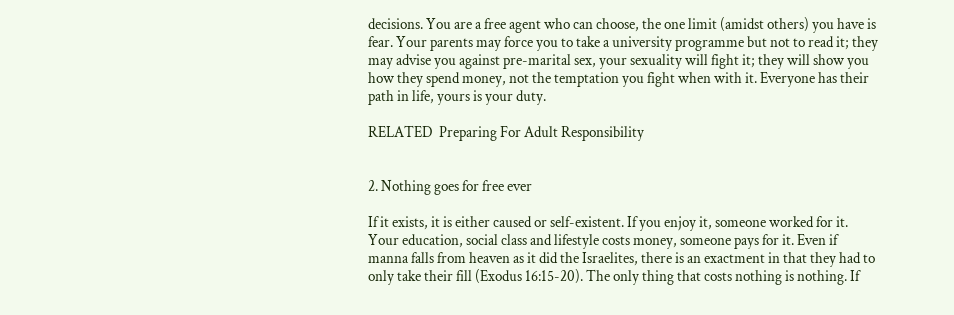decisions. You are a free agent who can choose, the one limit (amidst others) you have is fear. Your parents may force you to take a university programme but not to read it; they may advise you against pre-marital sex, your sexuality will fight it; they will show you how they spend money, not the temptation you fight when with it. Everyone has their path in life, yours is your duty.

RELATED  Preparing For Adult Responsibility


2. Nothing goes for free ever

If it exists, it is either caused or self-existent. If you enjoy it, someone worked for it. Your education, social class and lifestyle costs money, someone pays for it. Even if manna falls from heaven as it did the Israelites, there is an exactment in that they had to only take their fill (Exodus 16:15-20). The only thing that costs nothing is nothing. If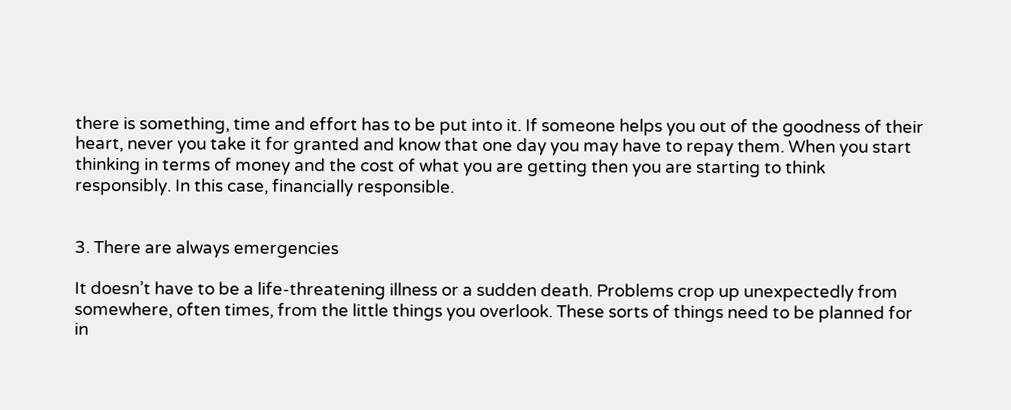there is something, time and effort has to be put into it. If someone helps you out of the goodness of their heart, never you take it for granted and know that one day you may have to repay them. When you start thinking in terms of money and the cost of what you are getting then you are starting to think responsibly. In this case, financially responsible.


3. There are always emergencies

It doesn’t have to be a life-threatening illness or a sudden death. Problems crop up unexpectedly from somewhere, often times, from the little things you overlook. These sorts of things need to be planned for in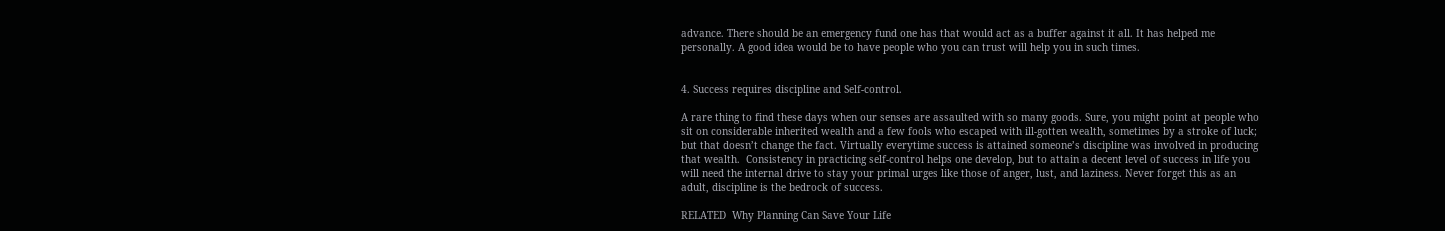advance. There should be an emergency fund one has that would act as a buffer against it all. It has helped me personally. A good idea would be to have people who you can trust will help you in such times.


4. Success requires discipline and Self-control.

A rare thing to find these days when our senses are assaulted with so many goods. Sure, you might point at people who sit on considerable inherited wealth and a few fools who escaped with ill-gotten wealth, sometimes by a stroke of luck; but that doesn’t change the fact. Virtually everytime success is attained someone’s discipline was involved in producing that wealth.  Consistency in practicing self-control helps one develop, but to attain a decent level of success in life you will need the internal drive to stay your primal urges like those of anger, lust, and laziness. Never forget this as an adult, discipline is the bedrock of success.

RELATED  Why Planning Can Save Your Life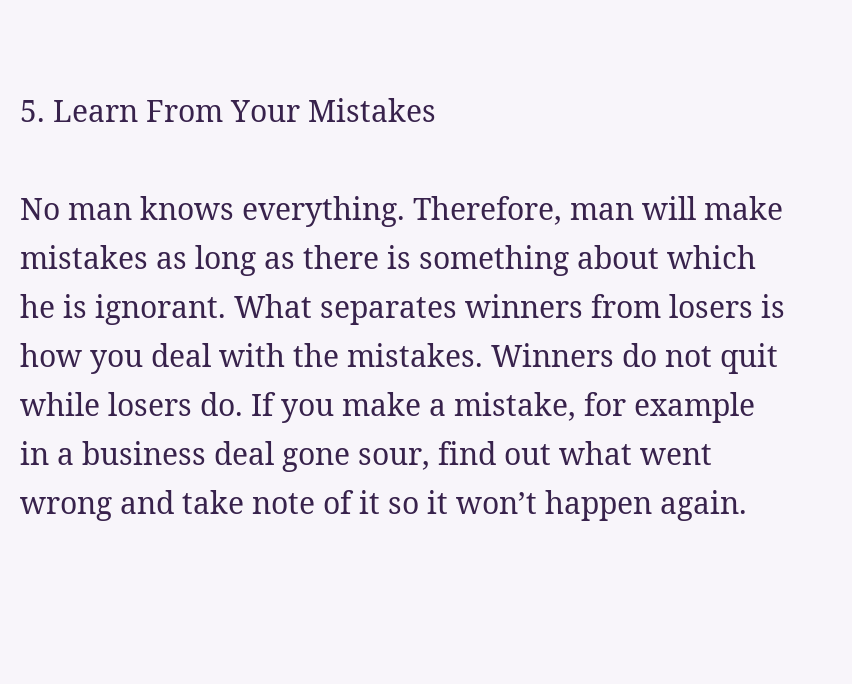5. Learn From Your Mistakes

No man knows everything. Therefore, man will make mistakes as long as there is something about which he is ignorant. What separates winners from losers is how you deal with the mistakes. Winners do not quit while losers do. If you make a mistake, for example in a business deal gone sour, find out what went wrong and take note of it so it won’t happen again.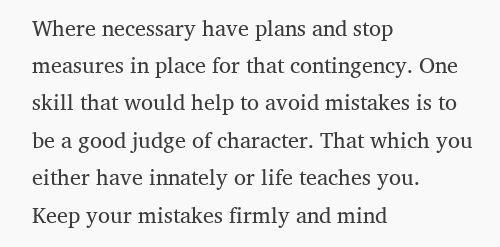Where necessary have plans and stop measures in place for that contingency. One skill that would help to avoid mistakes is to be a good judge of character. That which you either have innately or life teaches you. Keep your mistakes firmly and mind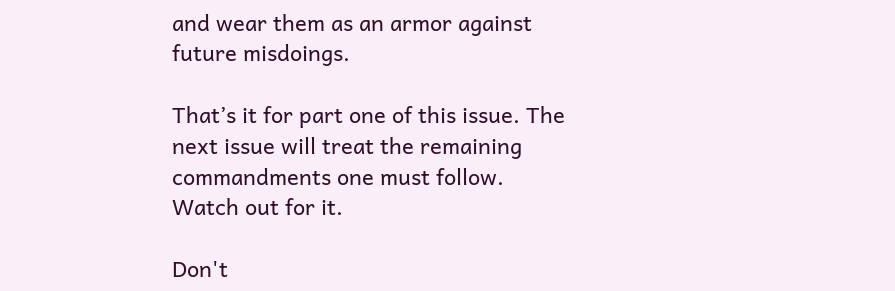and wear them as an armor against future misdoings.

That’s it for part one of this issue. The next issue will treat the remaining commandments one must follow. Watch out for it.

Don't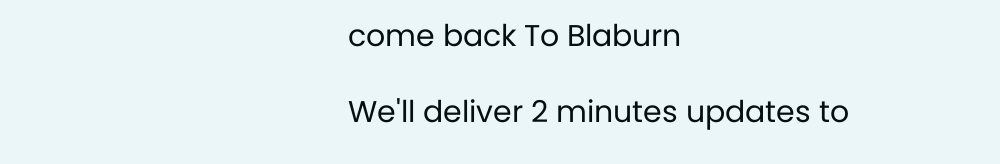come back To Blaburn

We'll deliver 2 minutes updates to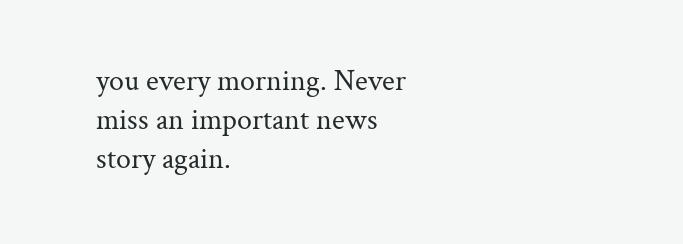you every morning. Never miss an important news story again.